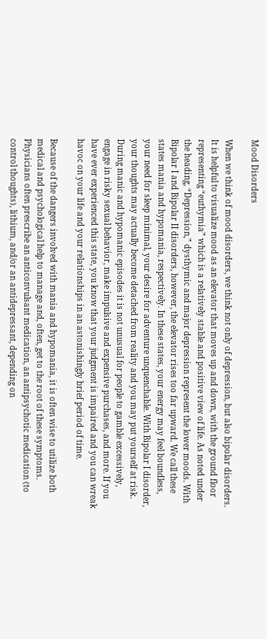Mood Disorders

When we think of mood disorders, we think not only of depression, but also bipolar disorders. It is helpful to visualize mood as an elevator that moves up and down, with the ground floor representing “euthymia” which is a relatively stable and positive view of life. As noted under the heading, “Depression,” dysthymic and major depression represent the lower moods. With Bipolar I and Bipolar II disorders, however, the elevator rises too far upward. We call these states mania and hypomania, respectively. In these states, your energy may feel boundless, your need for sleep minimal, your desire for adventure unquenchable. With Bipolar I disorder, your thoughts may actually become detached from reality and you may put yourself at risk. During manic and hypomanic episodes it is not unusual for people to gamble excessively, engage in risky sexual behavior, make impulsive and expensive purchases, and more. If you have ever experienced this state, you know that your judgment is impaired and you can wreak havoc on your life and your relationships in an astonishingly brief period of time.

Because of the dangers involved with mania and hypomania, it is often wise to utilize both medical and psychological help to manage and, often, get to the root of these symptoms. Physicians often prescribe an anticonvulsant medication, an antipsychotic medication (to control thoughts), lithium, and/or an antidepressant, depending on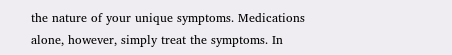the nature of your unique symptoms. Medications alone, however, simply treat the symptoms. In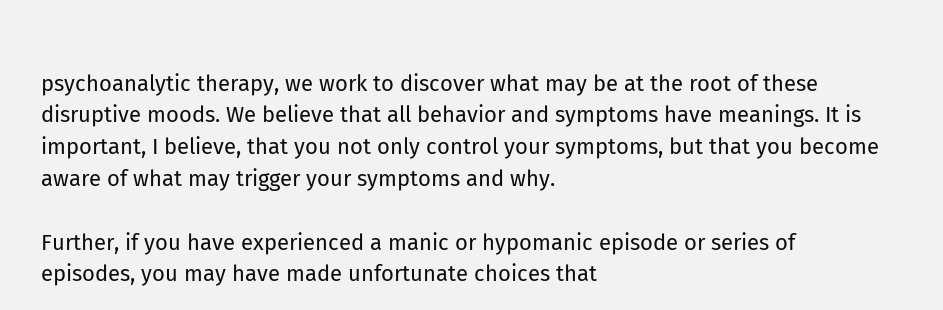psychoanalytic therapy, we work to discover what may be at the root of these disruptive moods. We believe that all behavior and symptoms have meanings. It is important, I believe, that you not only control your symptoms, but that you become aware of what may trigger your symptoms and why.

Further, if you have experienced a manic or hypomanic episode or series of episodes, you may have made unfortunate choices that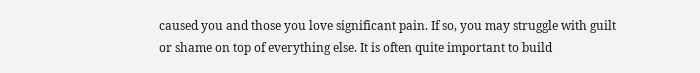caused you and those you love significant pain. If so, you may struggle with guilt or shame on top of everything else. It is often quite important to build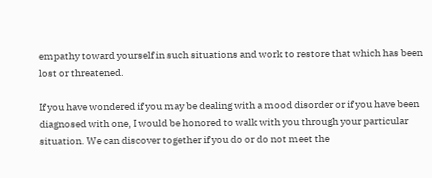empathy toward yourself in such situations and work to restore that which has been lost or threatened.

If you have wondered if you may be dealing with a mood disorder or if you have been diagnosed with one, I would be honored to walk with you through your particular situation. We can discover together if you do or do not meet the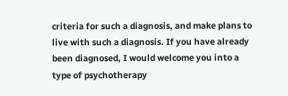criteria for such a diagnosis, and make plans to live with such a diagnosis. If you have already been diagnosed, I would welcome you into a type of psychotherapy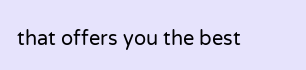that offers you the best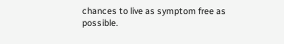chances to live as symptom free as possible.